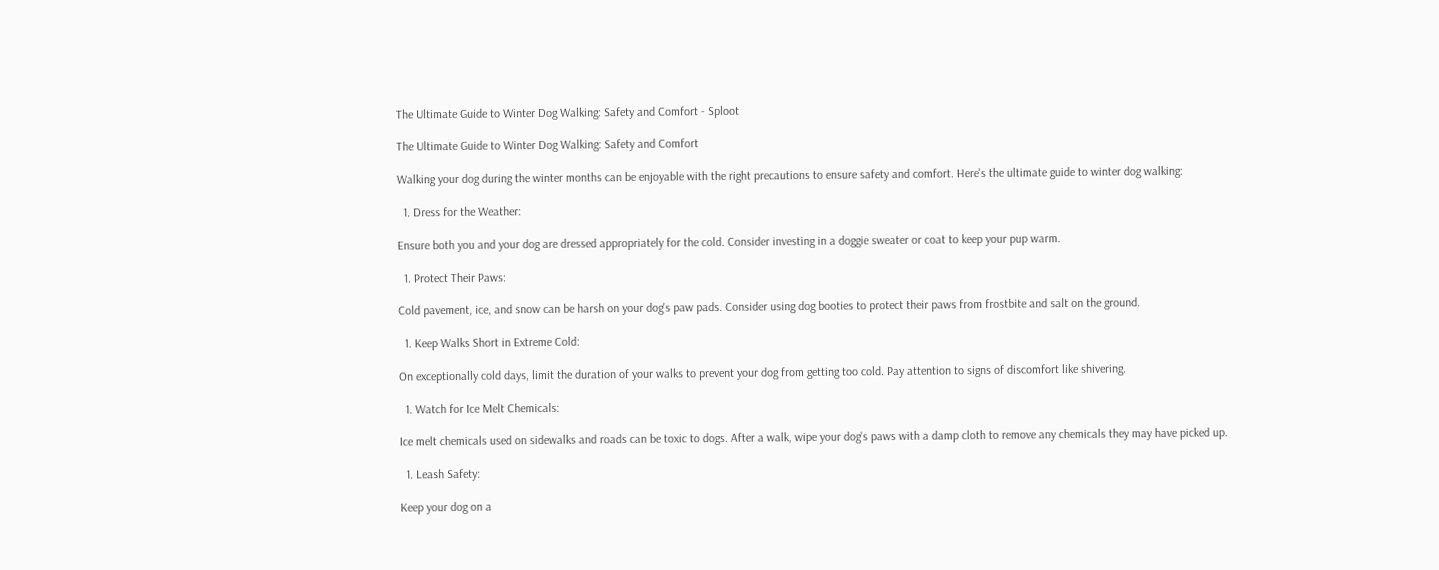The Ultimate Guide to Winter Dog Walking: Safety and Comfort - Sploot

The Ultimate Guide to Winter Dog Walking: Safety and Comfort

Walking your dog during the winter months can be enjoyable with the right precautions to ensure safety and comfort. Here's the ultimate guide to winter dog walking:

  1. Dress for the Weather:

Ensure both you and your dog are dressed appropriately for the cold. Consider investing in a doggie sweater or coat to keep your pup warm.

  1. Protect Their Paws:

Cold pavement, ice, and snow can be harsh on your dog's paw pads. Consider using dog booties to protect their paws from frostbite and salt on the ground.

  1. Keep Walks Short in Extreme Cold:

On exceptionally cold days, limit the duration of your walks to prevent your dog from getting too cold. Pay attention to signs of discomfort like shivering.

  1. Watch for Ice Melt Chemicals:

Ice melt chemicals used on sidewalks and roads can be toxic to dogs. After a walk, wipe your dog's paws with a damp cloth to remove any chemicals they may have picked up.

  1. Leash Safety:

Keep your dog on a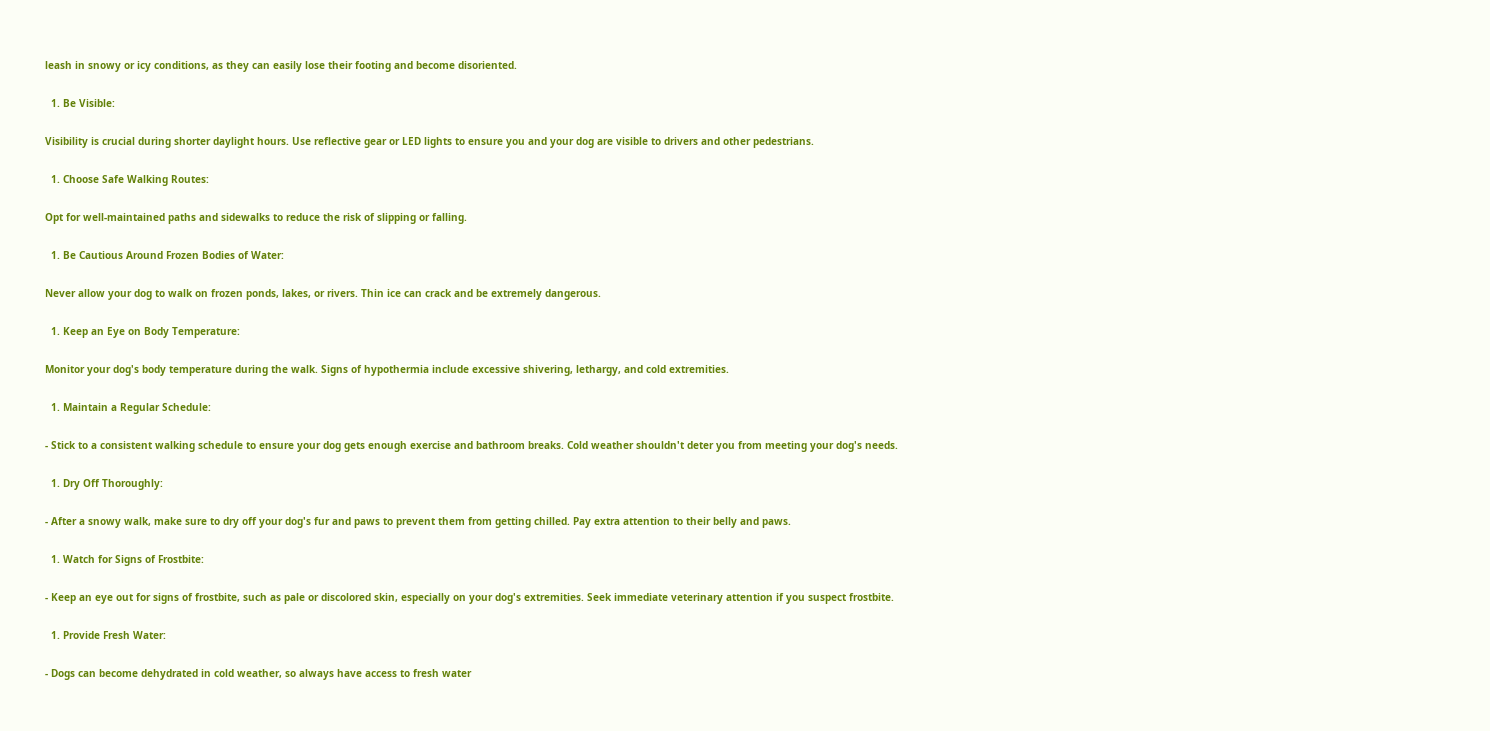leash in snowy or icy conditions, as they can easily lose their footing and become disoriented.

  1. Be Visible:

Visibility is crucial during shorter daylight hours. Use reflective gear or LED lights to ensure you and your dog are visible to drivers and other pedestrians.

  1. Choose Safe Walking Routes:

Opt for well-maintained paths and sidewalks to reduce the risk of slipping or falling.

  1. Be Cautious Around Frozen Bodies of Water:

Never allow your dog to walk on frozen ponds, lakes, or rivers. Thin ice can crack and be extremely dangerous.

  1. Keep an Eye on Body Temperature:

Monitor your dog's body temperature during the walk. Signs of hypothermia include excessive shivering, lethargy, and cold extremities.

  1. Maintain a Regular Schedule:

- Stick to a consistent walking schedule to ensure your dog gets enough exercise and bathroom breaks. Cold weather shouldn't deter you from meeting your dog's needs.

  1. Dry Off Thoroughly:

- After a snowy walk, make sure to dry off your dog's fur and paws to prevent them from getting chilled. Pay extra attention to their belly and paws.

  1. Watch for Signs of Frostbite:

- Keep an eye out for signs of frostbite, such as pale or discolored skin, especially on your dog's extremities. Seek immediate veterinary attention if you suspect frostbite.

  1. Provide Fresh Water:

- Dogs can become dehydrated in cold weather, so always have access to fresh water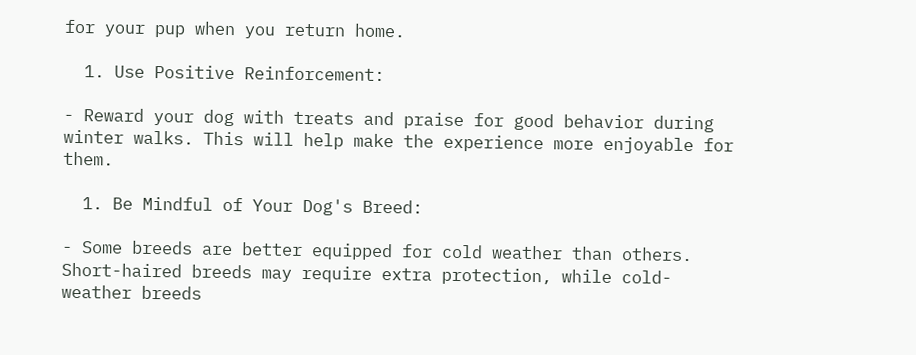for your pup when you return home.

  1. Use Positive Reinforcement:

- Reward your dog with treats and praise for good behavior during winter walks. This will help make the experience more enjoyable for them.

  1. Be Mindful of Your Dog's Breed:

- Some breeds are better equipped for cold weather than others. Short-haired breeds may require extra protection, while cold-weather breeds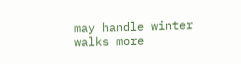may handle winter walks more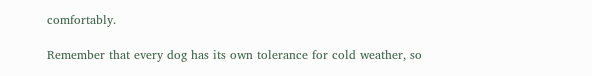comfortably.

Remember that every dog has its own tolerance for cold weather, so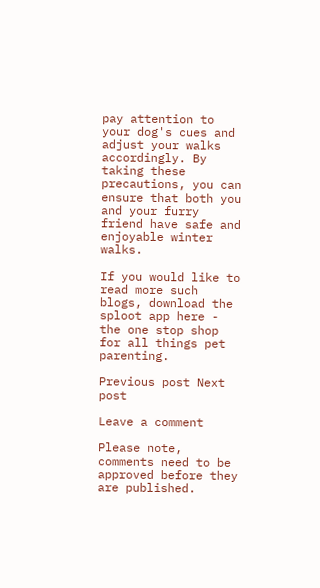pay attention to your dog's cues and adjust your walks accordingly. By taking these precautions, you can ensure that both you and your furry friend have safe and enjoyable winter walks.

If you would like to read more such blogs, download the sploot app here - the one stop shop for all things pet parenting.

Previous post Next post

Leave a comment

Please note, comments need to be approved before they are published.